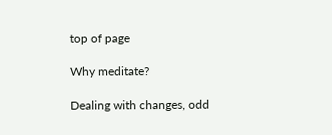top of page

Why meditate?

Dealing with changes, odd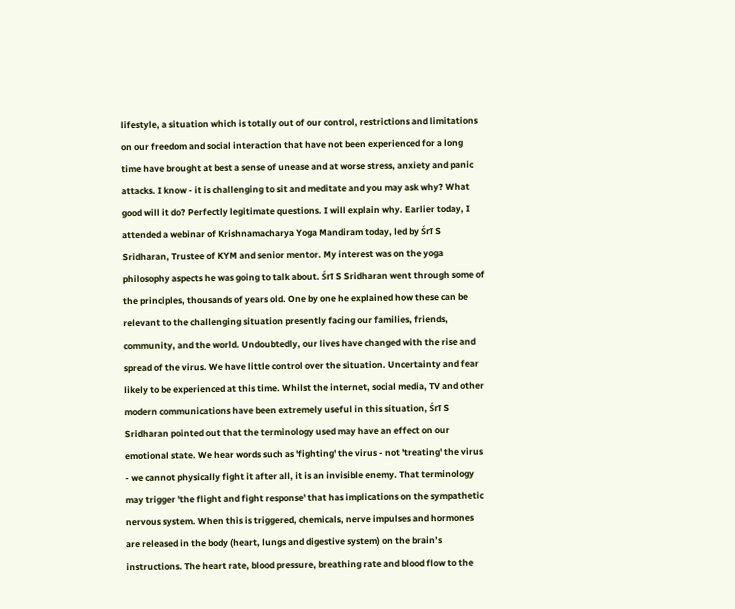lifestyle, a situation which is totally out of our control, restrictions and limitations on our freedom and social interaction that have not been experienced for a long time have brought at best a sense of unease and at worse stress, anxiety and panic attacks. I know - it is challenging to sit and meditate and you may ask why? What good will it do? Perfectly legitimate questions. I will explain why. Earlier today, I attended a webinar of Krishnamacharya Yoga Mandiram today, led by Śrī S Sridharan, Trustee of KYM and senior mentor. My interest was on the yoga philosophy aspects he was going to talk about. Śrī S Sridharan went through some of the principles, thousands of years old. One by one he explained how these can be relevant to the challenging situation presently facing our families, friends, community, and the world. Undoubtedly, our lives have changed with the rise and spread of the virus. We have little control over the situation. Uncertainty and fear likely to be experienced at this time. Whilst the internet, social media, TV and other modern communications have been extremely useful in this situation, Śrī S Sridharan pointed out that the terminology used may have an effect on our emotional state. We hear words such as 'fighting' the virus - not 'treating' the virus - we cannot physically fight it after all, it is an invisible enemy. That terminology may trigger 'the flight and fight response' that has implications on the sympathetic nervous system. When this is triggered, chemicals, nerve impulses and hormones are released in the body (heart, lungs and digestive system) on the brain’s instructions. The heart rate, blood pressure, breathing rate and blood flow to the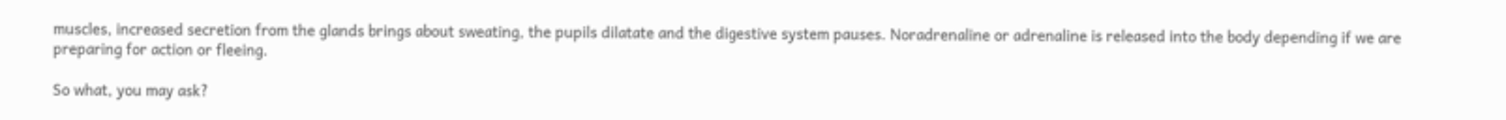muscles, increased secretion from the glands brings about sweating, the pupils dilatate and the digestive system pauses. Noradrenaline or adrenaline is released into the body depending if we are preparing for action or fleeing.

So what, you may ask?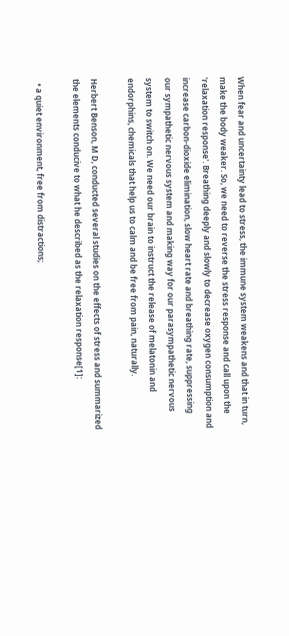When fear and uncertainty lead to stress, the immune system weakens and that in turn, make the body weaker. So, we need to reverse the stress response and call upon the 'relaxation response'. Breathing deeply and slowly to decrease oxygen consumption and increase carbon-dioxide elimination, slow heart rate and breathing rate, suppressing our sympathetic nervous system and making way for our parasympathetic nervous system to switch on. We need our brain to instruct the release of melatonin and endorphins, chemicals that help us to calm and be free from pain, naturally.

Herbert Benson, M D, conducted several studies on the effects of stress and summarized the elements conducive to what he described as the relaxation response[1]:

  • a quiet environment, free from distractions;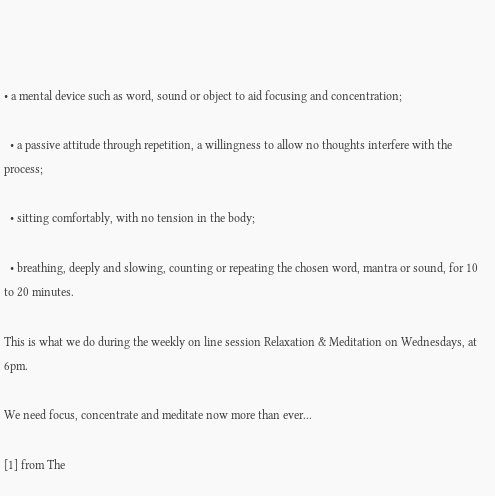• a mental device such as word, sound or object to aid focusing and concentration;

  • a passive attitude through repetition, a willingness to allow no thoughts interfere with the process;

  • sitting comfortably, with no tension in the body;

  • breathing, deeply and slowing, counting or repeating the chosen word, mantra or sound, for 10 to 20 minutes.

This is what we do during the weekly on line session Relaxation & Meditation on Wednesdays, at 6pm.

We need focus, concentrate and meditate now more than ever...

[1] from The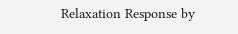Relaxation Response by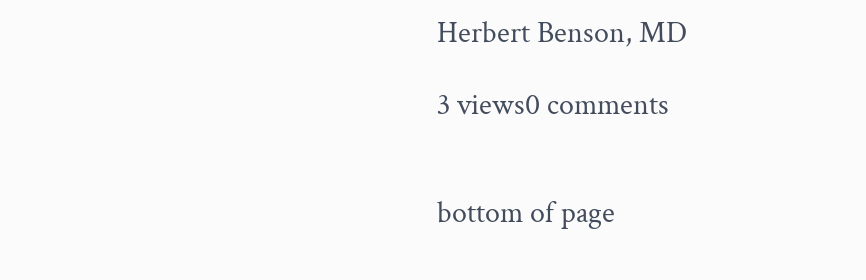Herbert Benson, MD

3 views0 comments


bottom of page